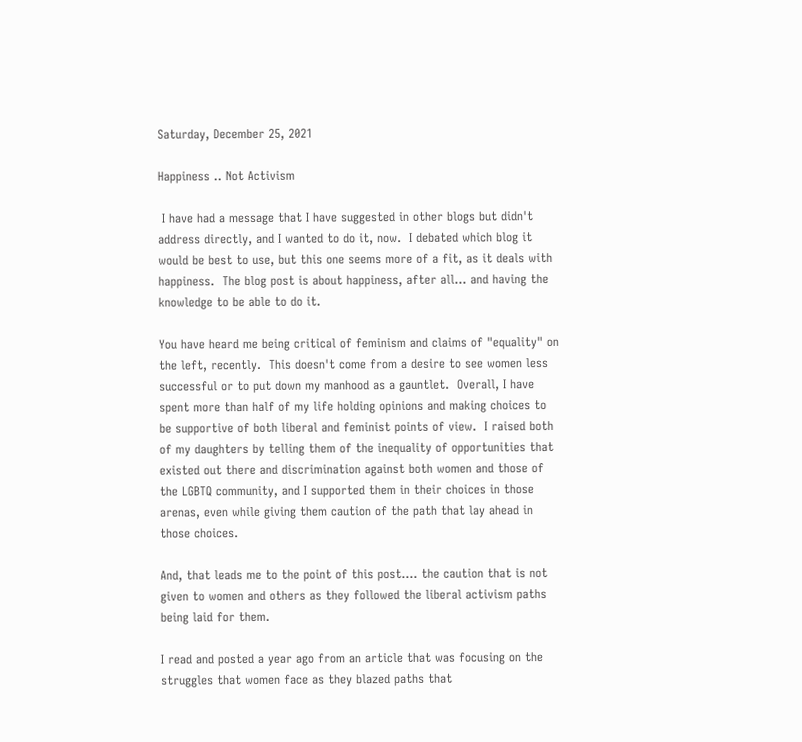Saturday, December 25, 2021

Happiness .. Not Activism

 I have had a message that I have suggested in other blogs but didn't address directly, and I wanted to do it, now.  I debated which blog it would be best to use, but this one seems more of a fit, as it deals with happiness.  The blog post is about happiness, after all... and having the knowledge to be able to do it.

You have heard me being critical of feminism and claims of "equality" on the left, recently.  This doesn't come from a desire to see women less successful or to put down my manhood as a gauntlet.  Overall, I have spent more than half of my life holding opinions and making choices to be supportive of both liberal and feminist points of view.  I raised both of my daughters by telling them of the inequality of opportunities that existed out there and discrimination against both women and those of the LGBTQ community, and I supported them in their choices in those arenas, even while giving them caution of the path that lay ahead in those choices.

And, that leads me to the point of this post.... the caution that is not given to women and others as they followed the liberal activism paths being laid for them.

I read and posted a year ago from an article that was focusing on the struggles that women face as they blazed paths that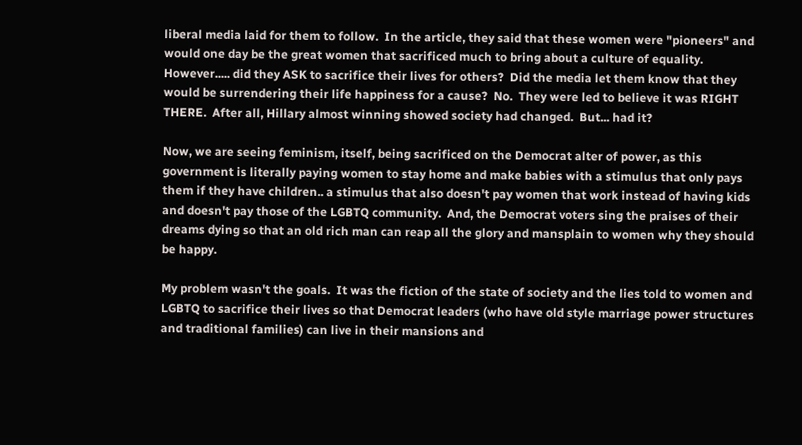liberal media laid for them to follow.  In the article, they said that these women were "pioneers" and would one day be the great women that sacrificed much to bring about a culture of equality.  However..... did they ASK to sacrifice their lives for others?  Did the media let them know that they would be surrendering their life happiness for a cause?  No.  They were led to believe it was RIGHT THERE.  After all, Hillary almost winning showed society had changed.  But... had it?

Now, we are seeing feminism, itself, being sacrificed on the Democrat alter of power, as this government is literally paying women to stay home and make babies with a stimulus that only pays them if they have children.. a stimulus that also doesn't pay women that work instead of having kids and doesn't pay those of the LGBTQ community.  And, the Democrat voters sing the praises of their dreams dying so that an old rich man can reap all the glory and mansplain to women why they should be happy.

My problem wasn't the goals.  It was the fiction of the state of society and the lies told to women and LGBTQ to sacrifice their lives so that Democrat leaders (who have old style marriage power structures and traditional families) can live in their mansions and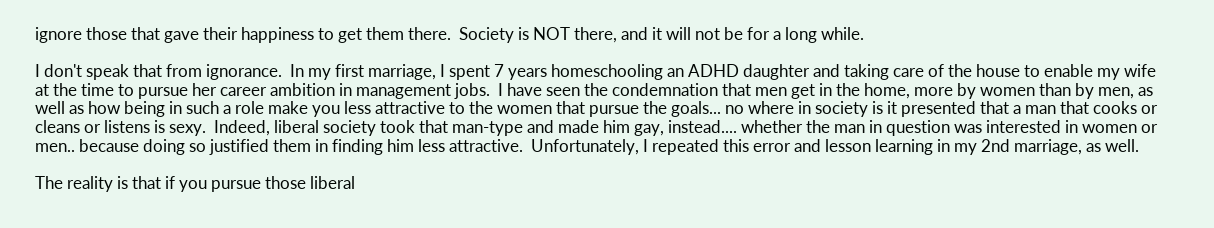ignore those that gave their happiness to get them there.  Society is NOT there, and it will not be for a long while.

I don't speak that from ignorance.  In my first marriage, I spent 7 years homeschooling an ADHD daughter and taking care of the house to enable my wife at the time to pursue her career ambition in management jobs.  I have seen the condemnation that men get in the home, more by women than by men, as well as how being in such a role make you less attractive to the women that pursue the goals... no where in society is it presented that a man that cooks or cleans or listens is sexy.  Indeed, liberal society took that man-type and made him gay, instead.... whether the man in question was interested in women or men.. because doing so justified them in finding him less attractive.  Unfortunately, I repeated this error and lesson learning in my 2nd marriage, as well.

The reality is that if you pursue those liberal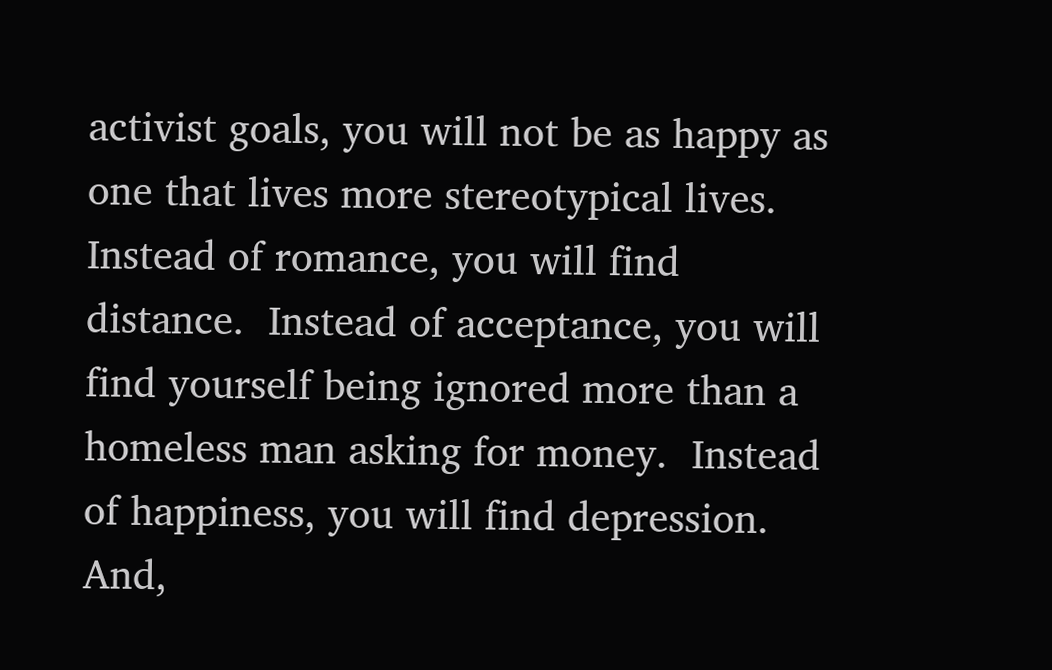activist goals, you will not be as happy as one that lives more stereotypical lives.  Instead of romance, you will find distance.  Instead of acceptance, you will find yourself being ignored more than a homeless man asking for money.  Instead of happiness, you will find depression.  And,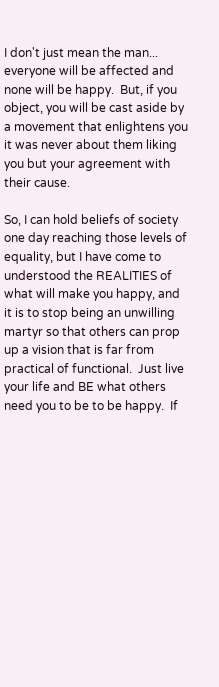I don't just mean the man... everyone will be affected and none will be happy.  But, if you object, you will be cast aside by a movement that enlightens you it was never about them liking you but your agreement with their cause.

So, I can hold beliefs of society one day reaching those levels of equality, but I have come to understood the REALITIES of what will make you happy, and it is to stop being an unwilling martyr so that others can prop up a vision that is far from practical of functional.  Just live your life and BE what others need you to be to be happy.  If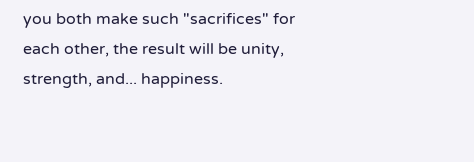you both make such "sacrifices" for each other, the result will be unity, strength, and... happiness.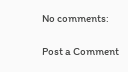No comments:

Post a Comment